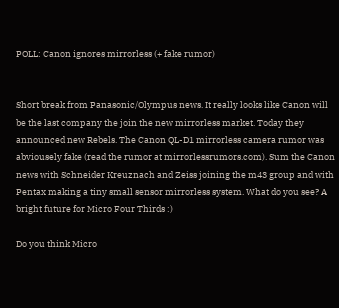POLL: Canon ignores mirrorless (+ fake rumor)


Short break from Panasonic/Olympus news. It really looks like Canon will be the last company the join the new mirrorless market. Today they announced new Rebels. The Canon QL-D1 mirrorless camera rumor was abviousely fake (read the rumor at mirrorlessrumors.com). Sum the Canon news with Schneider Kreuznach and Zeiss joining the m43 group and with Pentax making a tiny small sensor mirrorless system. What do you see? A bright future for Micro Four Thirds :)

Do you think Micro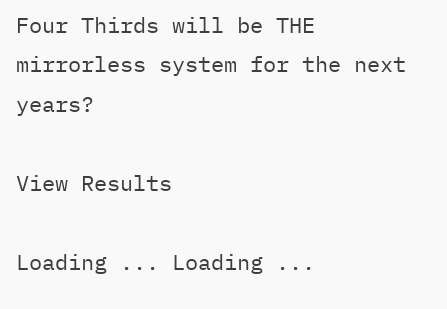Four Thirds will be THE mirrorless system for the next years?

View Results

Loading ... Loading ...